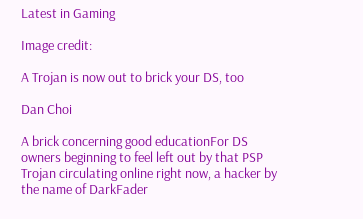Latest in Gaming

Image credit:

A Trojan is now out to brick your DS, too

Dan Choi

A brick concerning good educationFor DS owners beginning to feel left out by that PSP Trojan circulating online right now, a hacker by the name of DarkFader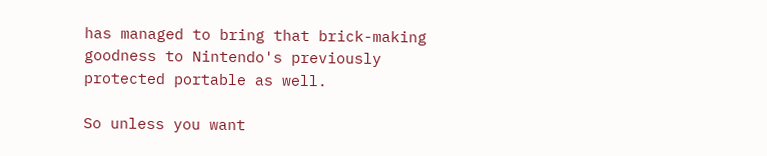has managed to bring that brick-making goodness to Nintendo's previously protected portable as well.

So unless you want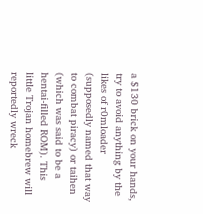a $130 brick on your hands, try to avoid anything by the likes of r0mloader (supposedly named that way to combat piracy) or taihen (which was said to be a hentai-filled ROM). This little Trojan homebrew will reportedly wreck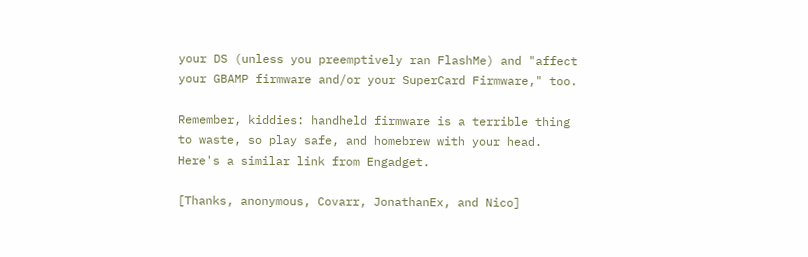your DS (unless you preemptively ran FlashMe) and "affect your GBAMP firmware and/or your SuperCard Firmware," too.

Remember, kiddies: handheld firmware is a terrible thing to waste, so play safe, and homebrew with your head. Here's a similar link from Engadget.

[Thanks, anonymous, Covarr, JonathanEx, and Nico]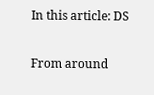In this article: DS

From around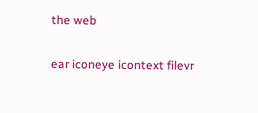the web

ear iconeye icontext filevr